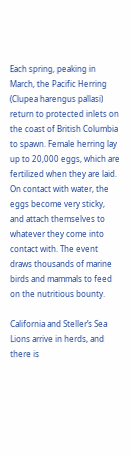Each spring, peaking in March, the Pacific Herring (Clupea harengus pallasi) return to protected inlets on the coast of British Columbia to spawn. Female herring lay up to 20,000 eggs, which are fertilized when they are laid. On contact with water, the eggs become very sticky, and attach themselves to whatever they come into contact with. The event draws thousands of marine birds and mammals to feed on the nutritious bounty.

California and Steller’s Sea Lions arrive in herds, and there is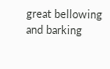great bellowing and barking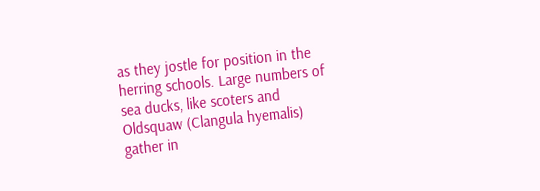as they jostle for position in the herring schools. Large numbers of sea ducks, like scoters and Oldsquaw (Clangula hyemalis) gather in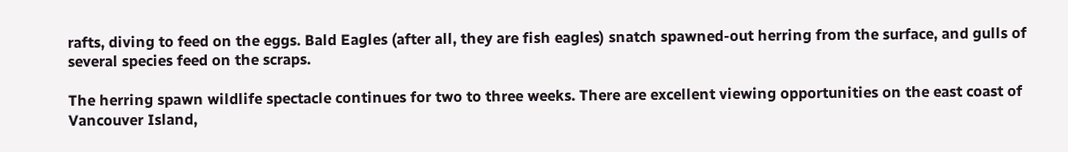rafts, diving to feed on the eggs. Bald Eagles (after all, they are fish eagles) snatch spawned-out herring from the surface, and gulls of several species feed on the scraps.

The herring spawn wildlife spectacle continues for two to three weeks. There are excellent viewing opportunities on the east coast of Vancouver Island,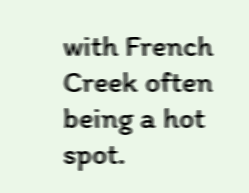with French Creek often being a hot spot.